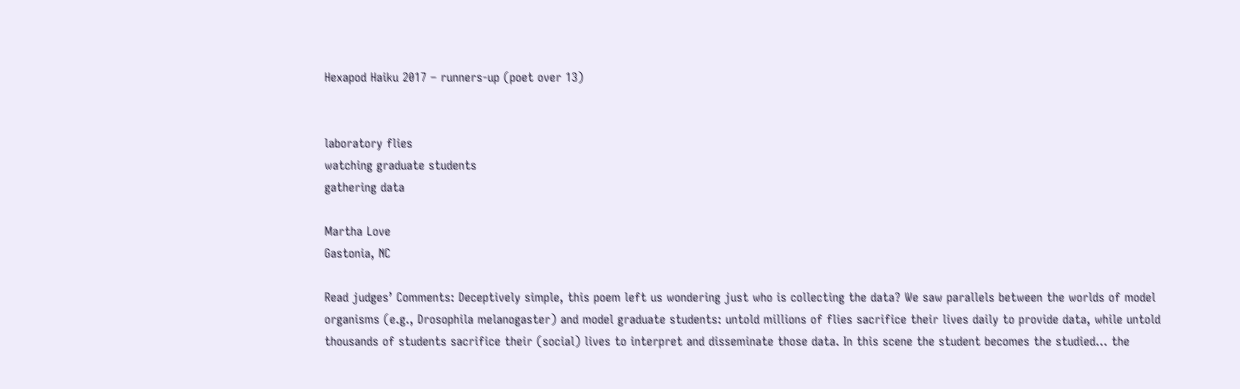Hexapod Haiku 2017 – runners-up (poet over 13)


laboratory flies
watching graduate students
gathering data

Martha Love
Gastonia, NC

Read judges’ Comments: Deceptively simple, this poem left us wondering just who is collecting the data? We saw parallels between the worlds of model organisms (e.g., Drosophila melanogaster) and model graduate students: untold millions of flies sacrifice their lives daily to provide data, while untold thousands of students sacrifice their (social) lives to interpret and disseminate those data. In this scene the student becomes the studied… the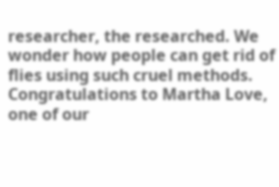researcher, the researched. We wonder how people can get rid of flies using such cruel methods. Congratulations to Martha Love, one of our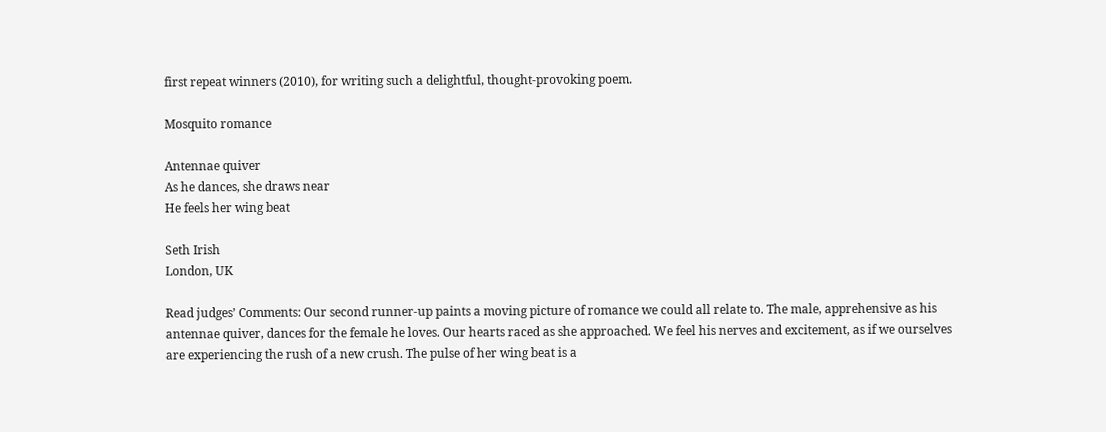first repeat winners (2010), for writing such a delightful, thought-provoking poem.

Mosquito romance

Antennae quiver
As he dances, she draws near
He feels her wing beat

Seth Irish
London, UK

Read judges’ Comments: Our second runner-up paints a moving picture of romance we could all relate to. The male, apprehensive as his antennae quiver, dances for the female he loves. Our hearts raced as she approached. We feel his nerves and excitement, as if we ourselves are experiencing the rush of a new crush. The pulse of her wing beat is a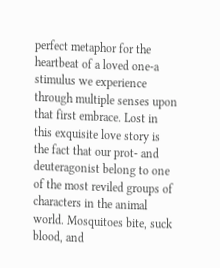perfect metaphor for the heartbeat of a loved one-a stimulus we experience through multiple senses upon that first embrace. Lost in this exquisite love story is the fact that our prot- and deuteragonist belong to one of the most reviled groups of characters in the animal world. Mosquitoes bite, suck blood, and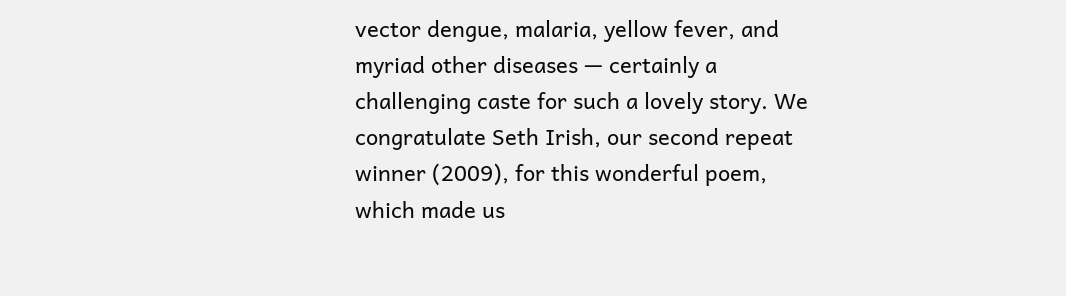vector dengue, malaria, yellow fever, and myriad other diseases — certainly a challenging caste for such a lovely story. We congratulate Seth Irish, our second repeat winner (2009), for this wonderful poem, which made us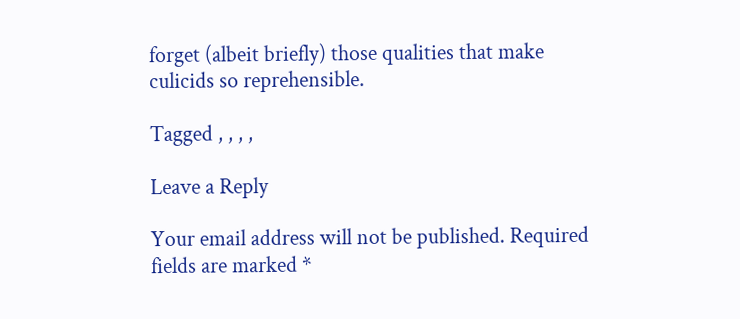forget (albeit briefly) those qualities that make culicids so reprehensible.

Tagged , , , ,

Leave a Reply

Your email address will not be published. Required fields are marked *